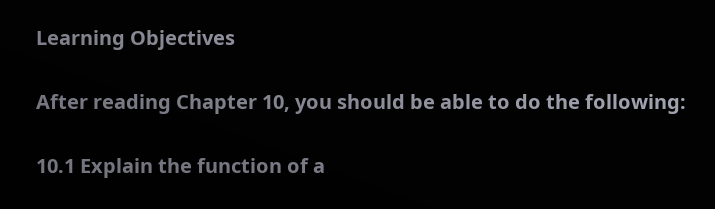Learning Objectives

After reading Chapter 10, you should be able to do the following:

10.1 Explain the function of a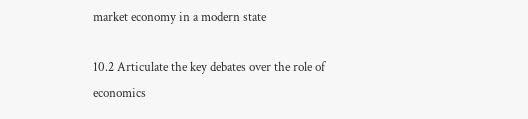market economy in a modern state

10.2 Articulate the key debates over the role of economics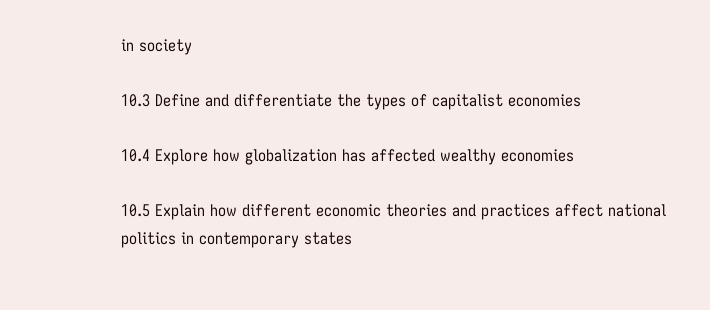in society

10.3 Define and differentiate the types of capitalist economies

10.4 Explore how globalization has affected wealthy economies

10.5 Explain how different economic theories and practices affect national politics in contemporary states